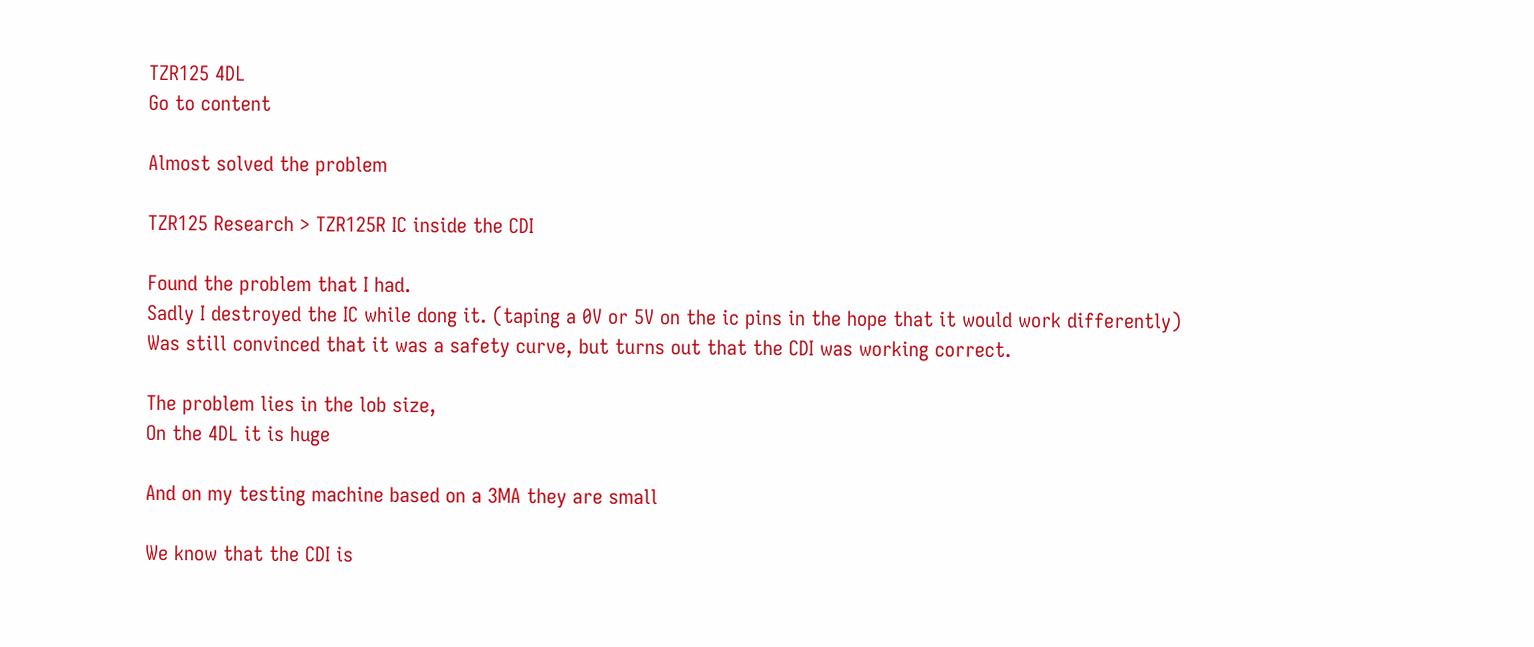TZR125 4DL
Go to content

Almost solved the problem

TZR125 Research > TZR125R IC inside the CDI

Found the problem that I had.
Sadly I destroyed the IC while dong it. (taping a 0V or 5V on the ic pins in the hope that it would work differently)
Was still convinced that it was a safety curve, but turns out that the CDI was working correct.

The problem lies in the lob size,
On the 4DL it is huge

And on my testing machine based on a 3MA they are small

We know that the CDI is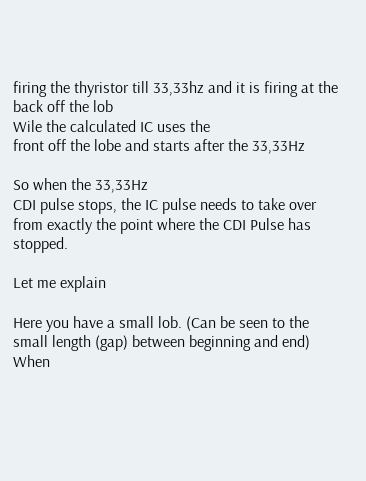firing the thyristor till 33,33hz and it is firing at the back off the lob
Wile the calculated IC uses the
front off the lobe and starts after the 33,33Hz

So when the 33,33Hz
CDI pulse stops, the IC pulse needs to take over from exactly the point where the CDI Pulse has stopped.

Let me explain

Here you have a small lob. (Can be seen to the small length (gap) between beginning and end)
When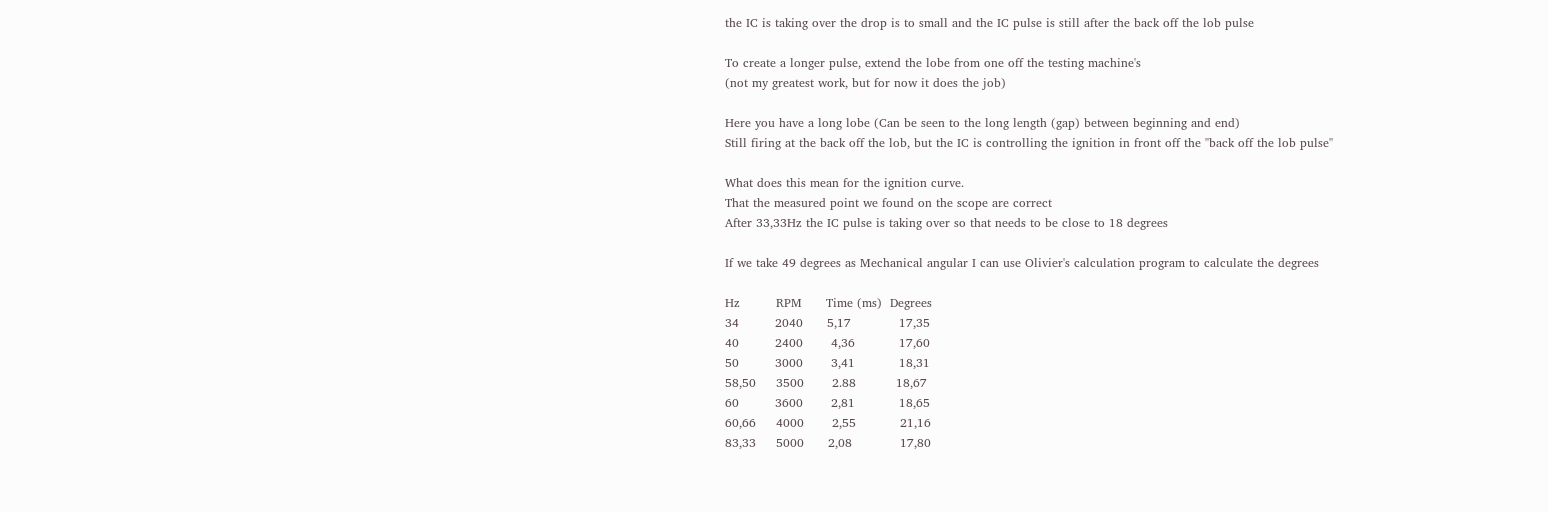the IC is taking over the drop is to small and the IC pulse is still after the back off the lob pulse

To create a longer pulse, extend the lobe from one off the testing machine's
(not my greatest work, but for now it does the job)

Here you have a long lobe (Can be seen to the long length (gap) between beginning and end)
Still firing at the back off the lob, but the IC is controlling the ignition in front off the ''back off the lob pulse''

What does this mean for the ignition curve.
That the measured point we found on the scope are correct
After 33,33Hz the IC pulse is taking over so that needs to be close to 18 degrees

If we take 49 degrees as Mechanical angular I can use Olivier's calculation program to calculate the degrees

Hz         RPM      Time (ms)  Degrees
34         2040      5,17            17,35
40         2400       4,36           17,60
50         3000       3,41           18,31
58,50     3500       2.88          18,67
60         3600       2,81           18,65
60,66     4000       2,55           21,16
83,33     5000      2,08            17,80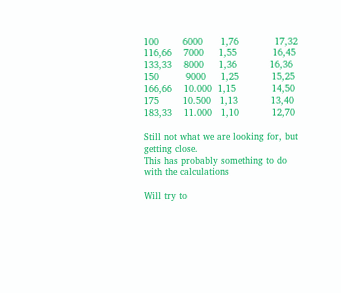100        6000      1,76            17,32
116,66    7000     1,55            16,45
133,33    8000     1,36           16,36
150         9000     1,25           15,25
166,66    10.000  1,15            14,50
175        10.500   1,13           13,40
183,33    11.000   1,10           12,70

Still not what we are looking for, but getting close.
This has probably something to do with the calculations

Will try to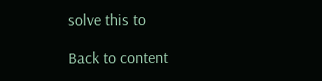solve this to

Back to content